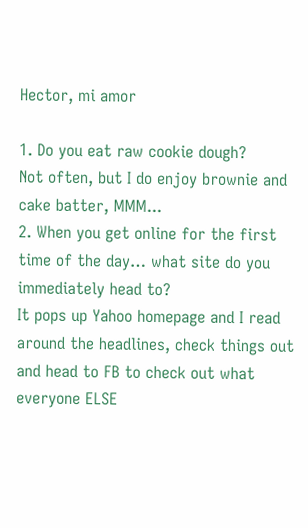Hector, mi amor

1. Do you eat raw cookie dough?
Not often, but I do enjoy brownie and cake batter, MMM...
2. When you get online for the first time of the day… what site do you immediately head to?
It pops up Yahoo homepage and I read around the headlines, check things out and head to FB to check out what everyone ELSE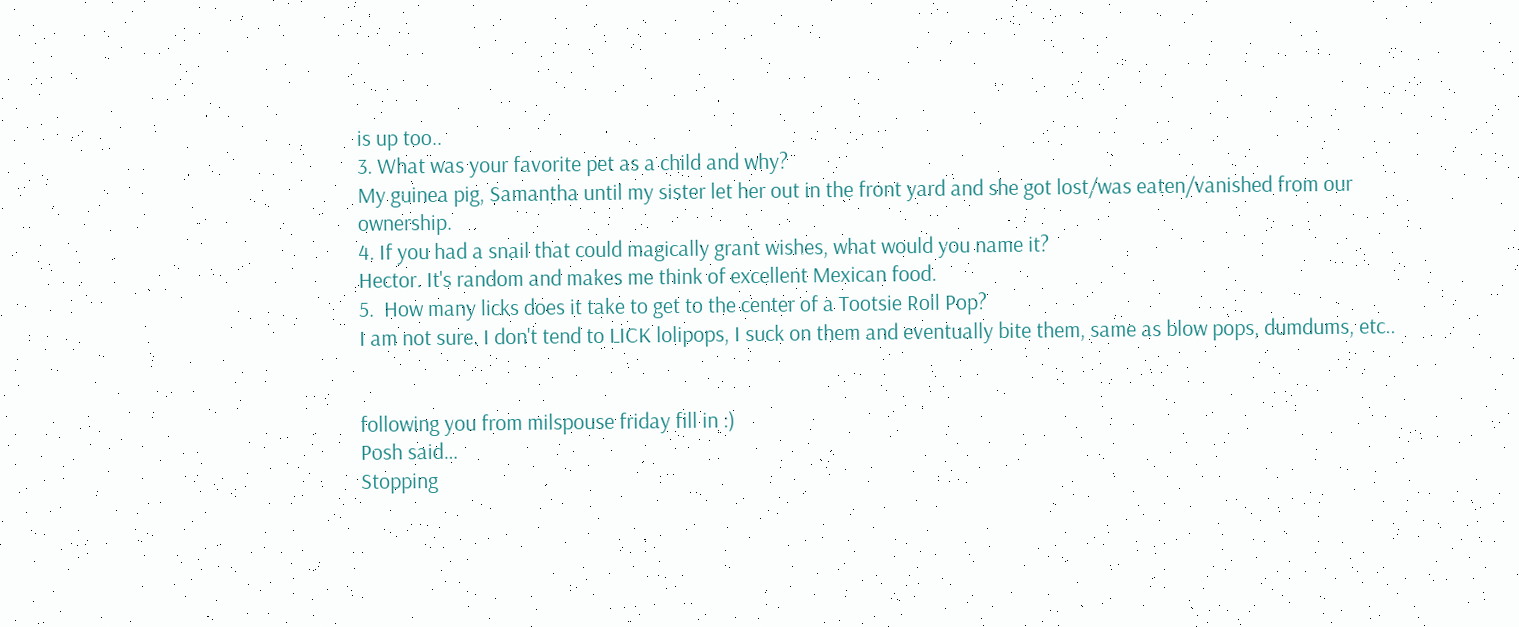is up too..
3. What was your favorite pet as a child and why?
My guinea pig, Samantha until my sister let her out in the front yard and she got lost/was eaten/vanished from our ownership.
4. If you had a snail that could magically grant wishes, what would you name it?
Hector. It's random and makes me think of excellent Mexican food.
5.  How many licks does it take to get to the center of a Tootsie Roll Pop?
I am not sure. I don't tend to LICK lolipops, I suck on them and eventually bite them, same as blow pops, dumdums, etc..


following you from milspouse friday fill in :)
Posh said…
Stopping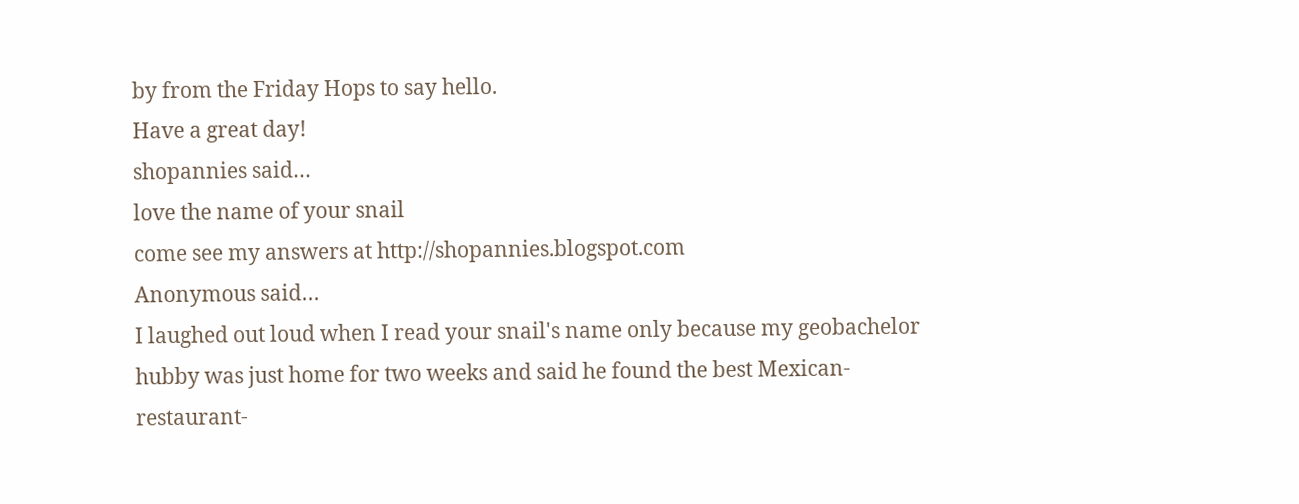by from the Friday Hops to say hello.
Have a great day!
shopannies said…
love the name of your snail
come see my answers at http://shopannies.blogspot.com
Anonymous said…
I laughed out loud when I read your snail's name only because my geobachelor hubby was just home for two weeks and said he found the best Mexican-restaurant-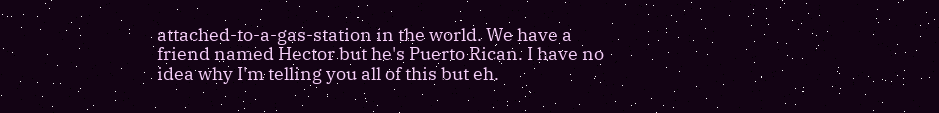attached-to-a-gas-station in the world. We have a friend named Hector but he's Puerto Rican. I have no idea why I'm telling you all of this but eh.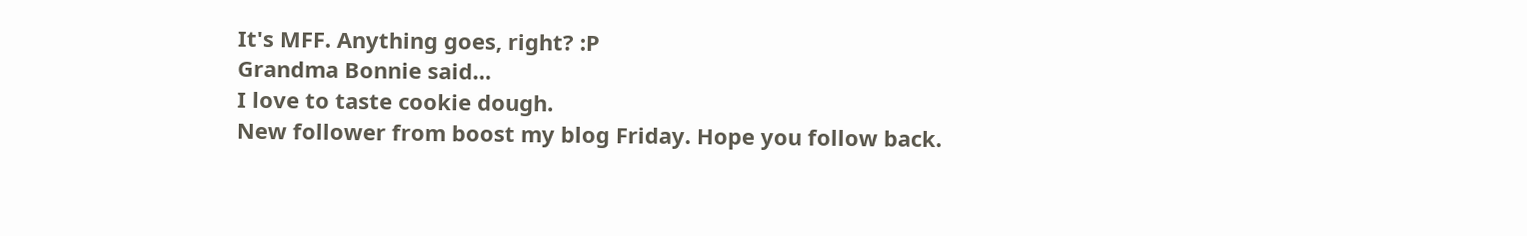It's MFF. Anything goes, right? :P
Grandma Bonnie said…
I love to taste cookie dough.
New follower from boost my blog Friday. Hope you follow back.